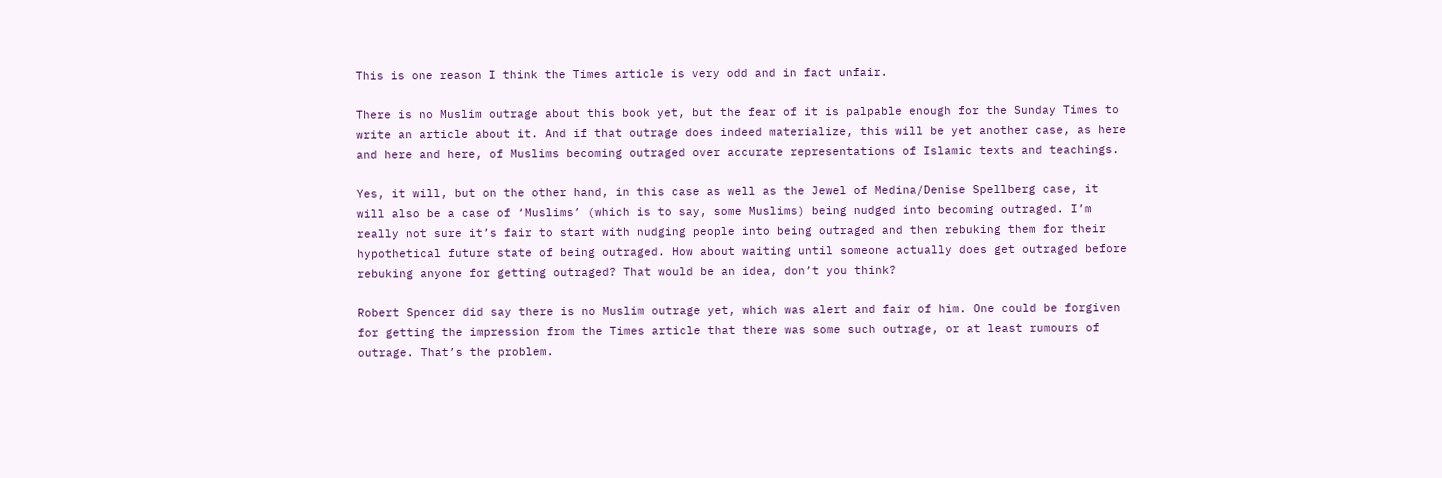This is one reason I think the Times article is very odd and in fact unfair.

There is no Muslim outrage about this book yet, but the fear of it is palpable enough for the Sunday Times to write an article about it. And if that outrage does indeed materialize, this will be yet another case, as here and here and here, of Muslims becoming outraged over accurate representations of Islamic texts and teachings.

Yes, it will, but on the other hand, in this case as well as the Jewel of Medina/Denise Spellberg case, it will also be a case of ‘Muslims’ (which is to say, some Muslims) being nudged into becoming outraged. I’m really not sure it’s fair to start with nudging people into being outraged and then rebuking them for their hypothetical future state of being outraged. How about waiting until someone actually does get outraged before rebuking anyone for getting outraged? That would be an idea, don’t you think?

Robert Spencer did say there is no Muslim outrage yet, which was alert and fair of him. One could be forgiven for getting the impression from the Times article that there was some such outrage, or at least rumours of outrage. That’s the problem.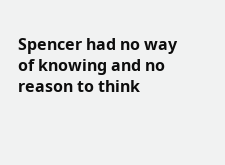Spencer had no way of knowing and no reason to think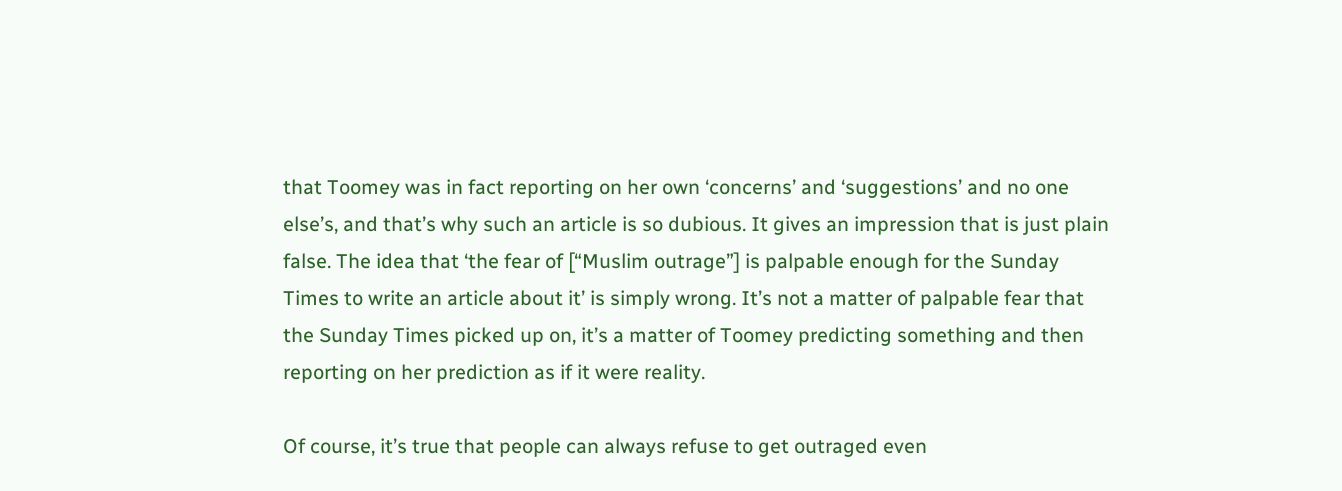that Toomey was in fact reporting on her own ‘concerns’ and ‘suggestions’ and no one else’s, and that’s why such an article is so dubious. It gives an impression that is just plain false. The idea that ‘the fear of [“Muslim outrage”] is palpable enough for the Sunday Times to write an article about it’ is simply wrong. It’s not a matter of palpable fear that the Sunday Times picked up on, it’s a matter of Toomey predicting something and then reporting on her prediction as if it were reality.

Of course, it’s true that people can always refuse to get outraged even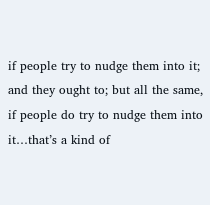if people try to nudge them into it; and they ought to; but all the same, if people do try to nudge them into it…that’s a kind of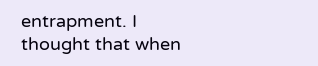entrapment. I thought that when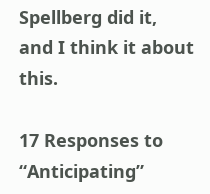Spellberg did it, and I think it about this.

17 Responses to “Anticipating”